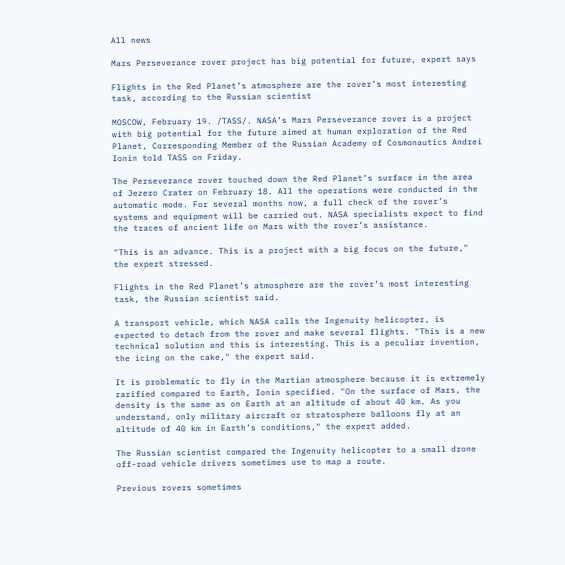All news

Mars Perseverance rover project has big potential for future, expert says

Flights in the Red Planet’s atmosphere are the rover’s most interesting task, according to the Russian scientist

MOSCOW, February 19. /TASS/. NASA’s Mars Perseverance rover is a project with big potential for the future aimed at human exploration of the Red Planet, Corresponding Member of the Russian Academy of Cosmonautics Andrei Ionin told TASS on Friday.

The Perseverance rover touched down the Red Planet’s surface in the area of Jezero Crater on February 18. All the operations were conducted in the automatic mode. For several months now, a full check of the rover’s systems and equipment will be carried out. NASA specialists expect to find the traces of ancient life on Mars with the rover’s assistance.

"This is an advance. This is a project with a big focus on the future," the expert stressed.

Flights in the Red Planet’s atmosphere are the rover’s most interesting task, the Russian scientist said.

A transport vehicle, which NASA calls the Ingenuity helicopter, is expected to detach from the rover and make several flights. "This is a new technical solution and this is interesting. This is a peculiar invention, the icing on the cake," the expert said.

It is problematic to fly in the Martian atmosphere because it is extremely rarified compared to Earth, Ionin specified. "On the surface of Mars, the density is the same as on Earth at an altitude of about 40 km. As you understand, only military aircraft or stratosphere balloons fly at an altitude of 40 km in Earth’s conditions," the expert added.

The Russian scientist compared the Ingenuity helicopter to a small drone off-road vehicle drivers sometimes use to map a route.

Previous rovers sometimes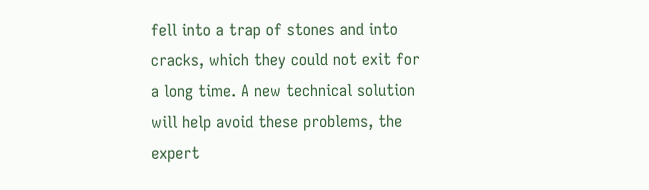fell into a trap of stones and into cracks, which they could not exit for a long time. A new technical solution will help avoid these problems, the expert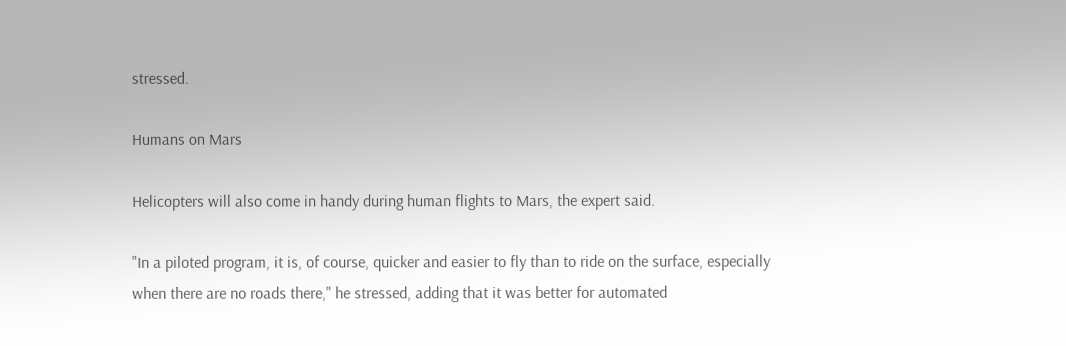stressed.

Humans on Mars

Helicopters will also come in handy during human flights to Mars, the expert said.

"In a piloted program, it is, of course, quicker and easier to fly than to ride on the surface, especially when there are no roads there," he stressed, adding that it was better for automated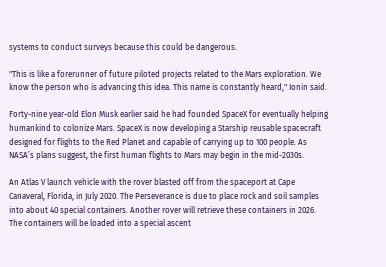systems to conduct surveys because this could be dangerous.

"This is like a forerunner of future piloted projects related to the Mars exploration. We know the person who is advancing this idea. This name is constantly heard," Ionin said.

Forty-nine year-old Elon Musk earlier said he had founded SpaceX for eventually helping humankind to colonize Mars. SpaceX is now developing a Starship reusable spacecraft designed for flights to the Red Planet and capable of carrying up to 100 people. As NASA’s plans suggest, the first human flights to Mars may begin in the mid-2030s.

An Atlas V launch vehicle with the rover blasted off from the spaceport at Cape Canaveral, Florida, in July 2020. The Perseverance is due to place rock and soil samples into about 40 special containers. Another rover will retrieve these containers in 2026. The containers will be loaded into a special ascent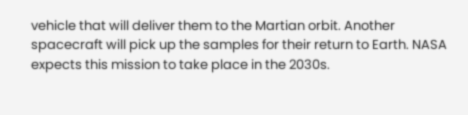vehicle that will deliver them to the Martian orbit. Another spacecraft will pick up the samples for their return to Earth. NASA expects this mission to take place in the 2030s.